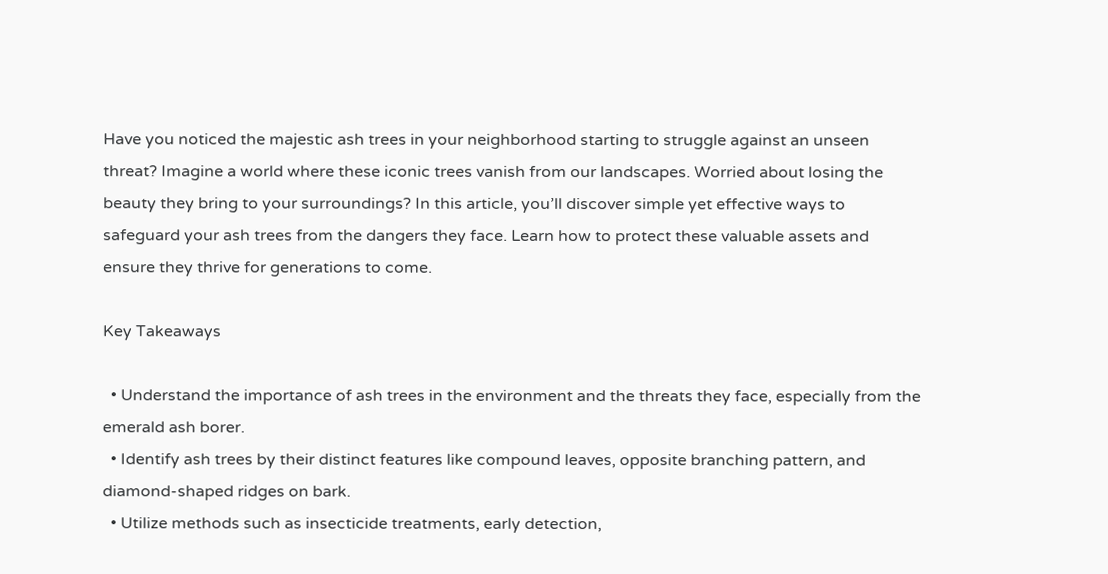Have you noticed the majestic ash trees in your neighborhood starting to struggle against an unseen threat? Imagine a world where these iconic trees vanish from our landscapes. Worried about losing the beauty they bring to your surroundings? In this article, you’ll discover simple yet effective ways to safeguard your ash trees from the dangers they face. Learn how to protect these valuable assets and ensure they thrive for generations to come.

Key Takeaways

  • Understand the importance of ash trees in the environment and the threats they face, especially from the emerald ash borer.
  • Identify ash trees by their distinct features like compound leaves, opposite branching pattern, and diamond-shaped ridges on bark.
  • Utilize methods such as insecticide treatments, early detection,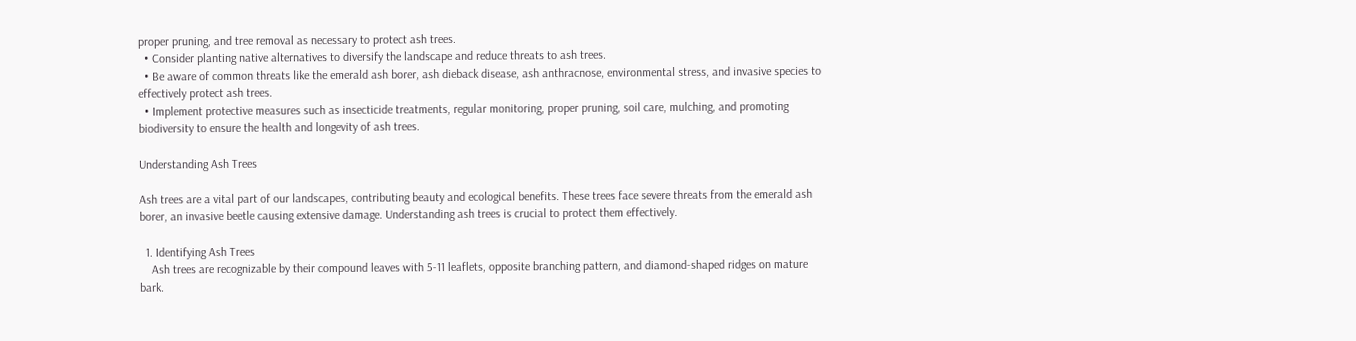proper pruning, and tree removal as necessary to protect ash trees.
  • Consider planting native alternatives to diversify the landscape and reduce threats to ash trees.
  • Be aware of common threats like the emerald ash borer, ash dieback disease, ash anthracnose, environmental stress, and invasive species to effectively protect ash trees.
  • Implement protective measures such as insecticide treatments, regular monitoring, proper pruning, soil care, mulching, and promoting biodiversity to ensure the health and longevity of ash trees.

Understanding Ash Trees

Ash trees are a vital part of our landscapes, contributing beauty and ecological benefits. These trees face severe threats from the emerald ash borer, an invasive beetle causing extensive damage. Understanding ash trees is crucial to protect them effectively.

  1. Identifying Ash Trees
    Ash trees are recognizable by their compound leaves with 5-11 leaflets, opposite branching pattern, and diamond-shaped ridges on mature bark.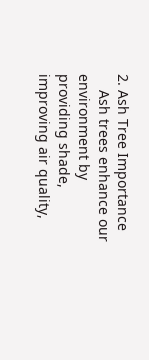2. Ash Tree Importance
    Ash trees enhance our environment by providing shade, improving air quality,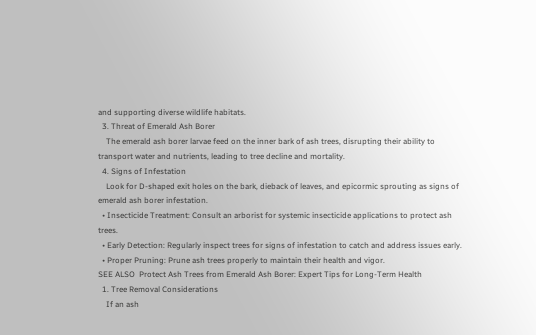and supporting diverse wildlife habitats.
  3. Threat of Emerald Ash Borer
    The emerald ash borer larvae feed on the inner bark of ash trees, disrupting their ability to transport water and nutrients, leading to tree decline and mortality.
  4. Signs of Infestation
    Look for D-shaped exit holes on the bark, dieback of leaves, and epicormic sprouting as signs of emerald ash borer infestation.
  • Insecticide Treatment: Consult an arborist for systemic insecticide applications to protect ash trees.
  • Early Detection: Regularly inspect trees for signs of infestation to catch and address issues early.
  • Proper Pruning: Prune ash trees properly to maintain their health and vigor.
SEE ALSO  Protect Ash Trees from Emerald Ash Borer: Expert Tips for Long-Term Health
  1. Tree Removal Considerations
    If an ash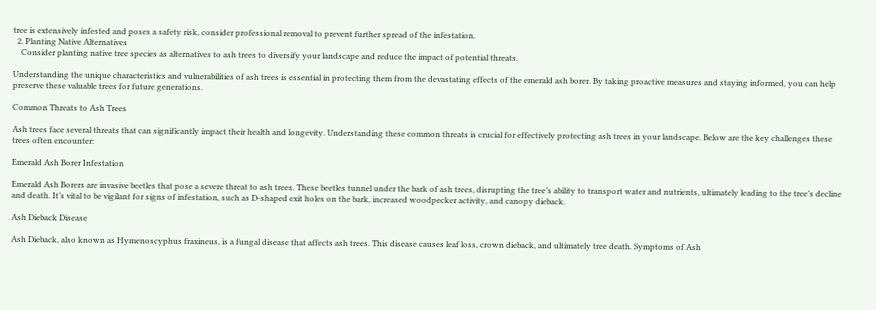tree is extensively infested and poses a safety risk, consider professional removal to prevent further spread of the infestation.
  2. Planting Native Alternatives
    Consider planting native tree species as alternatives to ash trees to diversify your landscape and reduce the impact of potential threats.

Understanding the unique characteristics and vulnerabilities of ash trees is essential in protecting them from the devastating effects of the emerald ash borer. By taking proactive measures and staying informed, you can help preserve these valuable trees for future generations.

Common Threats to Ash Trees

Ash trees face several threats that can significantly impact their health and longevity. Understanding these common threats is crucial for effectively protecting ash trees in your landscape. Below are the key challenges these trees often encounter:

Emerald Ash Borer Infestation

Emerald Ash Borers are invasive beetles that pose a severe threat to ash trees. These beetles tunnel under the bark of ash trees, disrupting the tree’s ability to transport water and nutrients, ultimately leading to the tree’s decline and death. It’s vital to be vigilant for signs of infestation, such as D-shaped exit holes on the bark, increased woodpecker activity, and canopy dieback.

Ash Dieback Disease

Ash Dieback, also known as Hymenoscyphus fraxineus, is a fungal disease that affects ash trees. This disease causes leaf loss, crown dieback, and ultimately tree death. Symptoms of Ash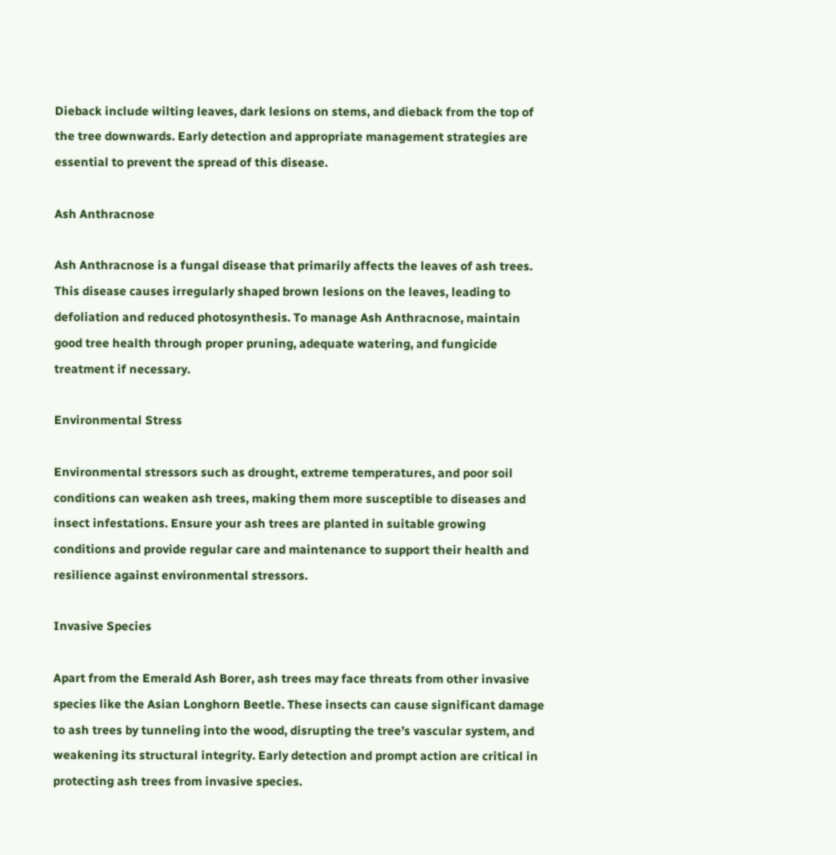Dieback include wilting leaves, dark lesions on stems, and dieback from the top of the tree downwards. Early detection and appropriate management strategies are essential to prevent the spread of this disease.

Ash Anthracnose

Ash Anthracnose is a fungal disease that primarily affects the leaves of ash trees. This disease causes irregularly shaped brown lesions on the leaves, leading to defoliation and reduced photosynthesis. To manage Ash Anthracnose, maintain good tree health through proper pruning, adequate watering, and fungicide treatment if necessary.

Environmental Stress

Environmental stressors such as drought, extreme temperatures, and poor soil conditions can weaken ash trees, making them more susceptible to diseases and insect infestations. Ensure your ash trees are planted in suitable growing conditions and provide regular care and maintenance to support their health and resilience against environmental stressors.

Invasive Species

Apart from the Emerald Ash Borer, ash trees may face threats from other invasive species like the Asian Longhorn Beetle. These insects can cause significant damage to ash trees by tunneling into the wood, disrupting the tree’s vascular system, and weakening its structural integrity. Early detection and prompt action are critical in protecting ash trees from invasive species.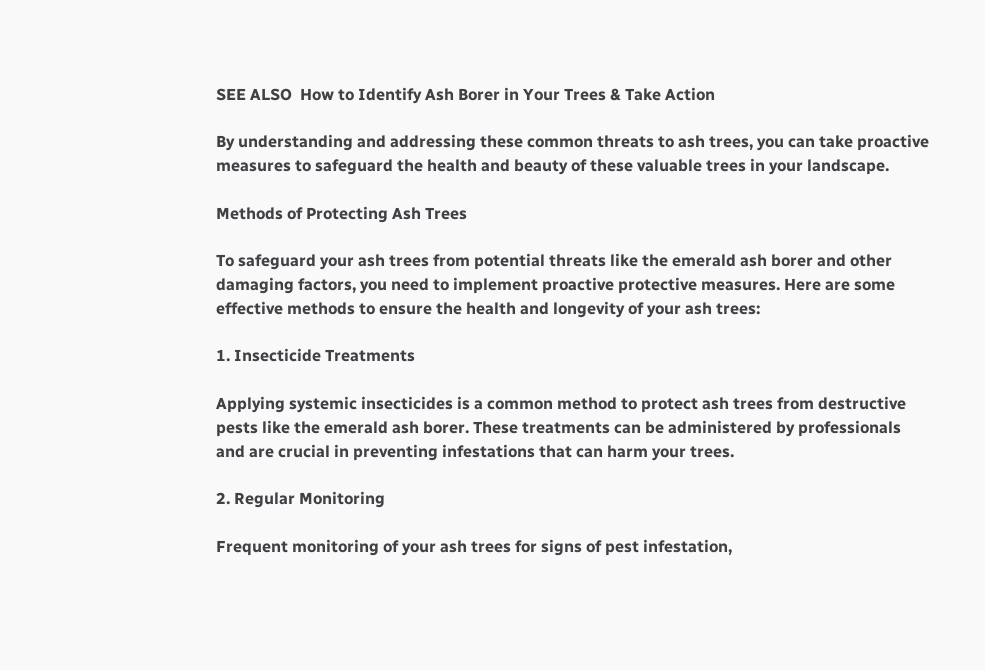SEE ALSO  How to Identify Ash Borer in Your Trees & Take Action

By understanding and addressing these common threats to ash trees, you can take proactive measures to safeguard the health and beauty of these valuable trees in your landscape.

Methods of Protecting Ash Trees

To safeguard your ash trees from potential threats like the emerald ash borer and other damaging factors, you need to implement proactive protective measures. Here are some effective methods to ensure the health and longevity of your ash trees:

1. Insecticide Treatments

Applying systemic insecticides is a common method to protect ash trees from destructive pests like the emerald ash borer. These treatments can be administered by professionals and are crucial in preventing infestations that can harm your trees.

2. Regular Monitoring

Frequent monitoring of your ash trees for signs of pest infestation,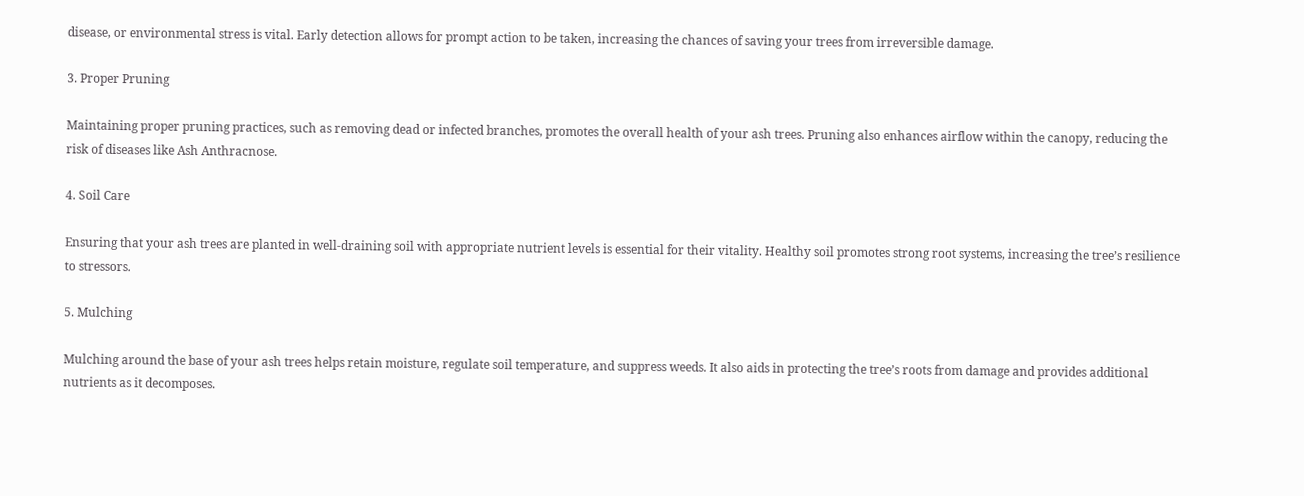disease, or environmental stress is vital. Early detection allows for prompt action to be taken, increasing the chances of saving your trees from irreversible damage.

3. Proper Pruning

Maintaining proper pruning practices, such as removing dead or infected branches, promotes the overall health of your ash trees. Pruning also enhances airflow within the canopy, reducing the risk of diseases like Ash Anthracnose.

4. Soil Care

Ensuring that your ash trees are planted in well-draining soil with appropriate nutrient levels is essential for their vitality. Healthy soil promotes strong root systems, increasing the tree’s resilience to stressors.

5. Mulching

Mulching around the base of your ash trees helps retain moisture, regulate soil temperature, and suppress weeds. It also aids in protecting the tree’s roots from damage and provides additional nutrients as it decomposes.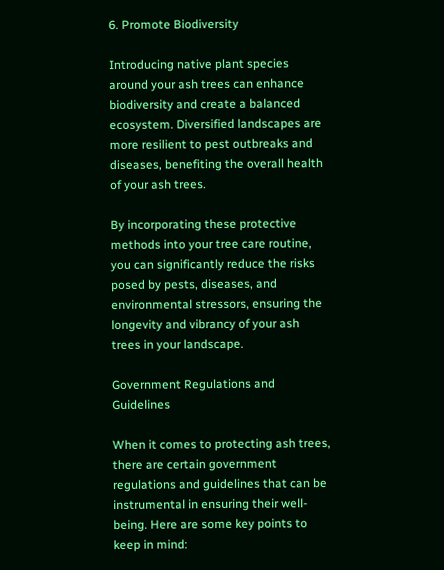6. Promote Biodiversity

Introducing native plant species around your ash trees can enhance biodiversity and create a balanced ecosystem. Diversified landscapes are more resilient to pest outbreaks and diseases, benefiting the overall health of your ash trees.

By incorporating these protective methods into your tree care routine, you can significantly reduce the risks posed by pests, diseases, and environmental stressors, ensuring the longevity and vibrancy of your ash trees in your landscape.

Government Regulations and Guidelines

When it comes to protecting ash trees, there are certain government regulations and guidelines that can be instrumental in ensuring their well-being. Here are some key points to keep in mind: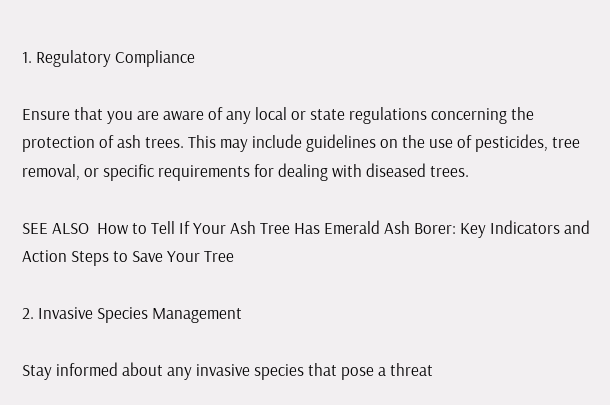1. Regulatory Compliance

Ensure that you are aware of any local or state regulations concerning the protection of ash trees. This may include guidelines on the use of pesticides, tree removal, or specific requirements for dealing with diseased trees.

SEE ALSO  How to Tell If Your Ash Tree Has Emerald Ash Borer: Key Indicators and Action Steps to Save Your Tree

2. Invasive Species Management

Stay informed about any invasive species that pose a threat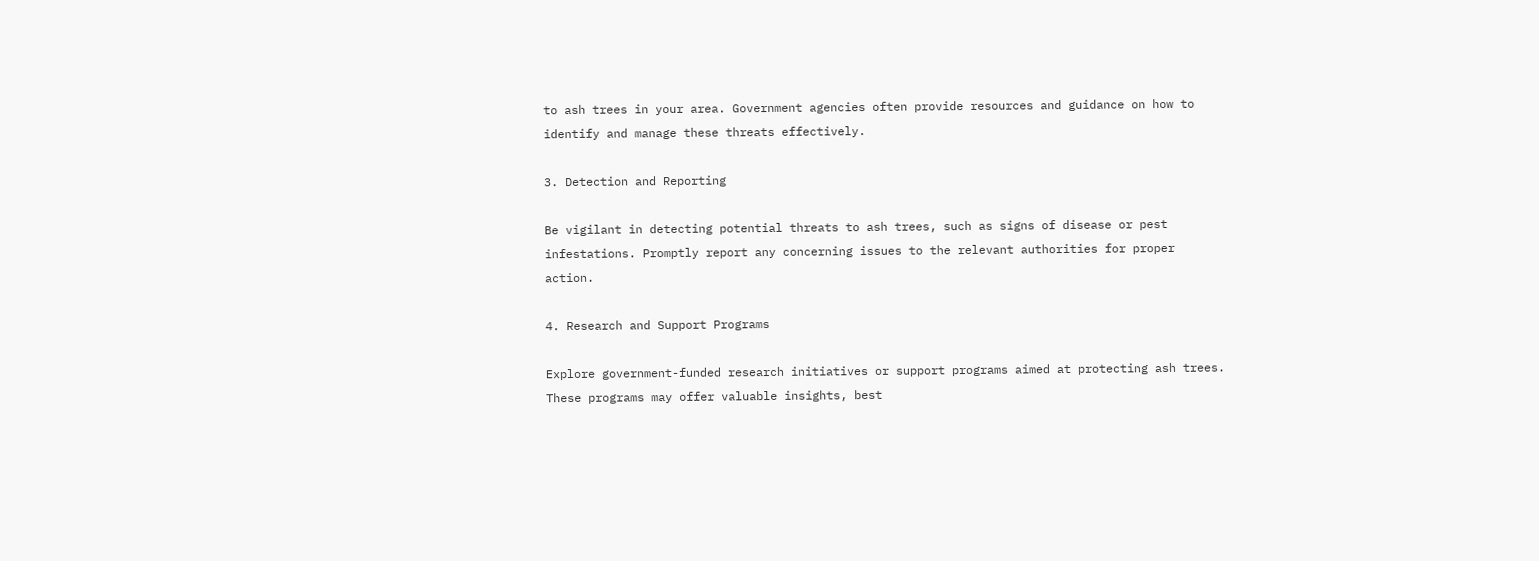to ash trees in your area. Government agencies often provide resources and guidance on how to identify and manage these threats effectively.

3. Detection and Reporting

Be vigilant in detecting potential threats to ash trees, such as signs of disease or pest infestations. Promptly report any concerning issues to the relevant authorities for proper action.

4. Research and Support Programs

Explore government-funded research initiatives or support programs aimed at protecting ash trees. These programs may offer valuable insights, best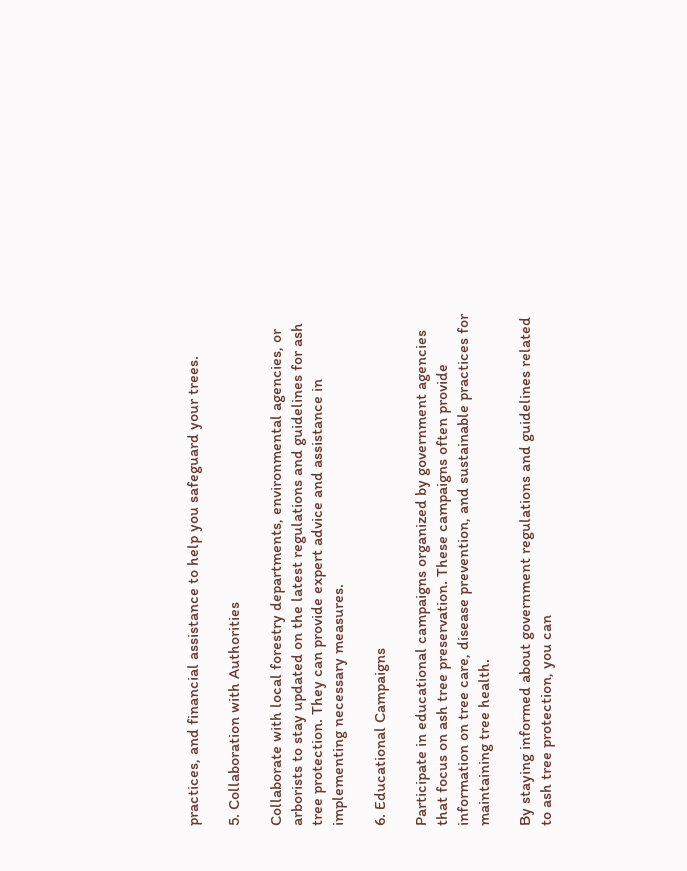practices, and financial assistance to help you safeguard your trees.

5. Collaboration with Authorities

Collaborate with local forestry departments, environmental agencies, or arborists to stay updated on the latest regulations and guidelines for ash tree protection. They can provide expert advice and assistance in implementing necessary measures.

6. Educational Campaigns

Participate in educational campaigns organized by government agencies that focus on ash tree preservation. These campaigns often provide information on tree care, disease prevention, and sustainable practices for maintaining tree health.

By staying informed about government regulations and guidelines related to ash tree protection, you can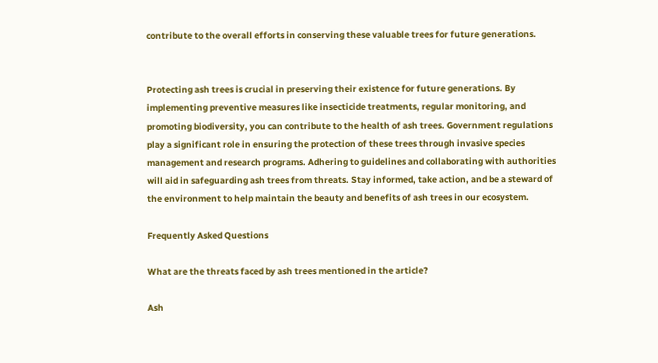contribute to the overall efforts in conserving these valuable trees for future generations.


Protecting ash trees is crucial in preserving their existence for future generations. By implementing preventive measures like insecticide treatments, regular monitoring, and promoting biodiversity, you can contribute to the health of ash trees. Government regulations play a significant role in ensuring the protection of these trees through invasive species management and research programs. Adhering to guidelines and collaborating with authorities will aid in safeguarding ash trees from threats. Stay informed, take action, and be a steward of the environment to help maintain the beauty and benefits of ash trees in our ecosystem.

Frequently Asked Questions

What are the threats faced by ash trees mentioned in the article?

Ash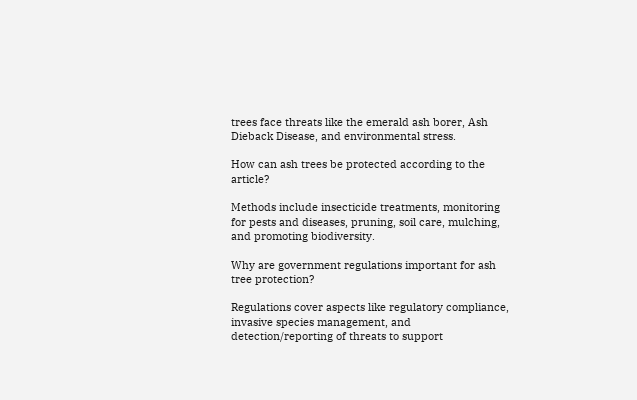trees face threats like the emerald ash borer, Ash Dieback Disease, and environmental stress.

How can ash trees be protected according to the article?

Methods include insecticide treatments, monitoring for pests and diseases, pruning, soil care, mulching, and promoting biodiversity.

Why are government regulations important for ash tree protection?

Regulations cover aspects like regulatory compliance, invasive species management, and detection/reporting of threats to support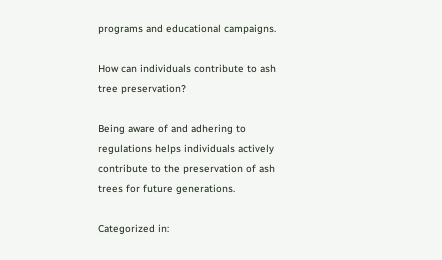programs and educational campaigns.

How can individuals contribute to ash tree preservation?

Being aware of and adhering to regulations helps individuals actively contribute to the preservation of ash trees for future generations.

Categorized in: